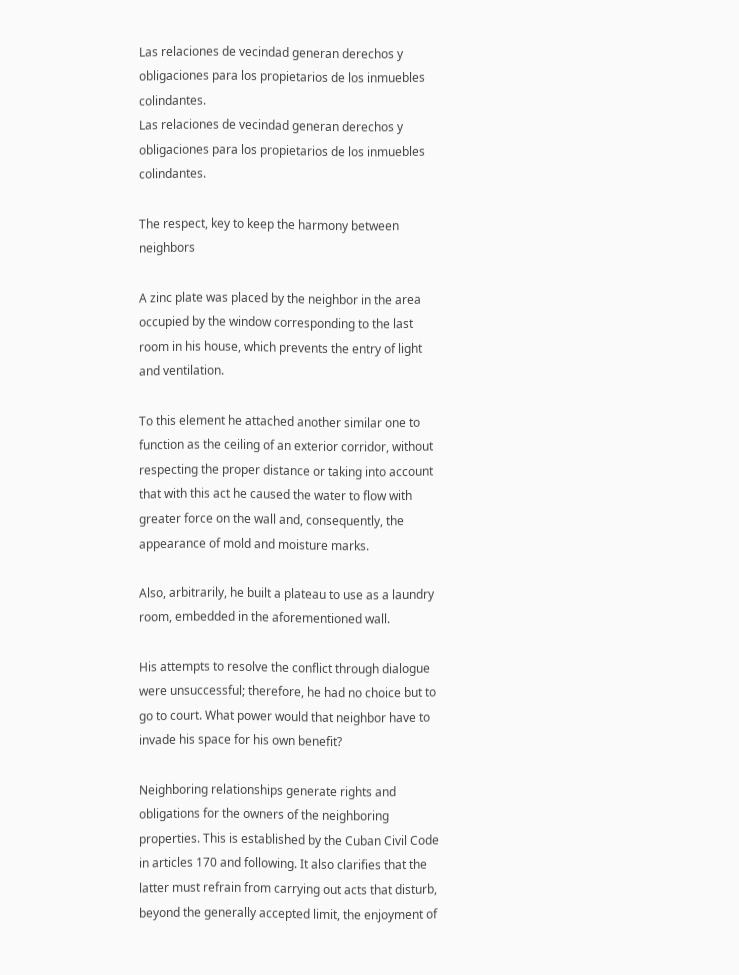Las relaciones de vecindad generan derechos y obligaciones para los propietarios de los inmuebles colindantes.
Las relaciones de vecindad generan derechos y obligaciones para los propietarios de los inmuebles colindantes.

The respect, key to keep the harmony between neighbors

A zinc plate was placed by the neighbor in the area occupied by the window corresponding to the last room in his house, which prevents the entry of light and ventilation.

To this element he attached another similar one to function as the ceiling of an exterior corridor, without respecting the proper distance or taking into account that with this act he caused the water to flow with greater force on the wall and, consequently, the appearance of mold and moisture marks.

Also, arbitrarily, he built a plateau to use as a laundry room, embedded in the aforementioned wall.

His attempts to resolve the conflict through dialogue were unsuccessful; therefore, he had no choice but to go to court. What power would that neighbor have to invade his space for his own benefit?

Neighboring relationships generate rights and obligations for the owners of the neighboring properties. This is established by the Cuban Civil Code in articles 170 and following. It also clarifies that the latter must refrain from carrying out acts that disturb, beyond the generally accepted limit, the enjoyment of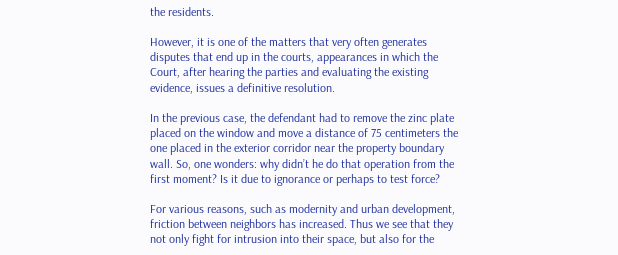the residents.

However, it is one of the matters that very often generates disputes that end up in the courts, appearances in which the Court, after hearing the parties and evaluating the existing evidence, issues a definitive resolution.

In the previous case, the defendant had to remove the zinc plate placed on the window and move a distance of 75 centimeters the one placed in the exterior corridor near the property boundary wall. So, one wonders: why didn’t he do that operation from the first moment? Is it due to ignorance or perhaps to test force?

For various reasons, such as modernity and urban development, friction between neighbors has increased. Thus we see that they not only fight for intrusion into their space, but also for the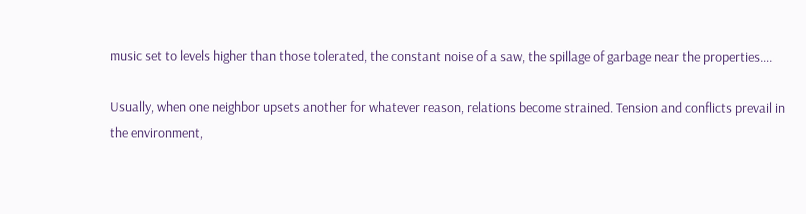music set to levels higher than those tolerated, the constant noise of a saw, the spillage of garbage near the properties….

Usually, when one neighbor upsets another for whatever reason, relations become strained. Tension and conflicts prevail in the environment,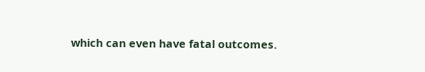which can even have fatal outcomes.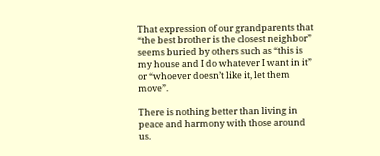That expression of our grandparents that “the best brother is the closest neighbor” seems buried by others such as “this is my house and I do whatever I want in it” or “whoever doesn’t like it, let them move”.

There is nothing better than living in peace and harmony with those around us.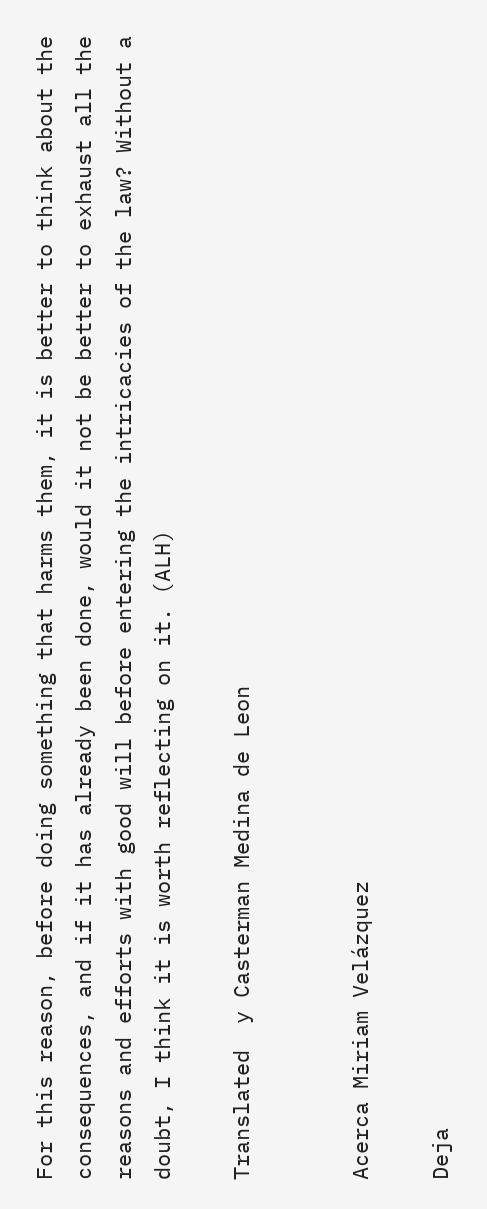For this reason, before doing something that harms them, it is better to think about the consequences, and if it has already been done, would it not be better to exhaust all the reasons and efforts with good will before entering the intricacies of the law? Without a doubt, I think it is worth reflecting on it. (ALH)

Translated  y Casterman Medina de Leon


Acerca Miriam Velázquez

Deja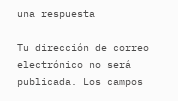una respuesta

Tu dirección de correo electrónico no será publicada. Los campos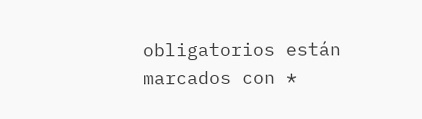obligatorios están marcados con *